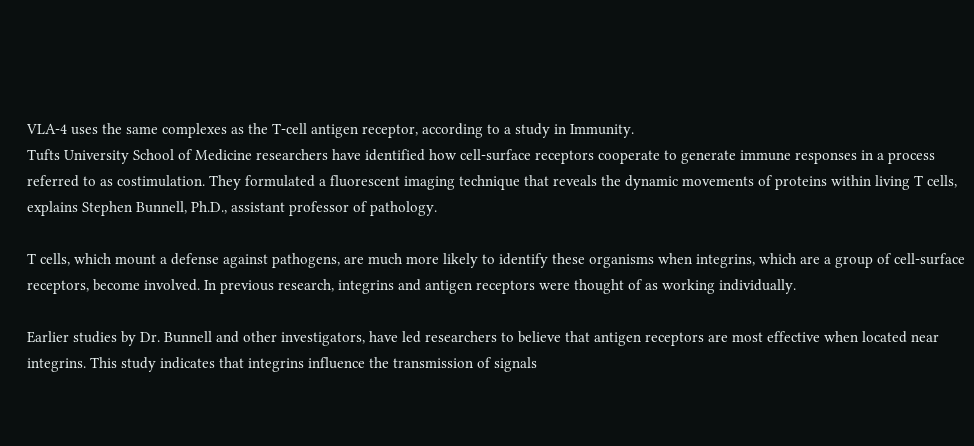VLA-4 uses the same complexes as the T-cell antigen receptor, according to a study in Immunity.
Tufts University School of Medicine researchers have identified how cell-surface receptors cooperate to generate immune responses in a process referred to as costimulation. They formulated a fluorescent imaging technique that reveals the dynamic movements of proteins within living T cells, explains Stephen Bunnell, Ph.D., assistant professor of pathology.

T cells, which mount a defense against pathogens, are much more likely to identify these organisms when integrins, which are a group of cell-surface receptors, become involved. In previous research, integrins and antigen receptors were thought of as working individually.

Earlier studies by Dr. Bunnell and other investigators, have led researchers to believe that antigen receptors are most effective when located near integrins. This study indicates that integrins influence the transmission of signals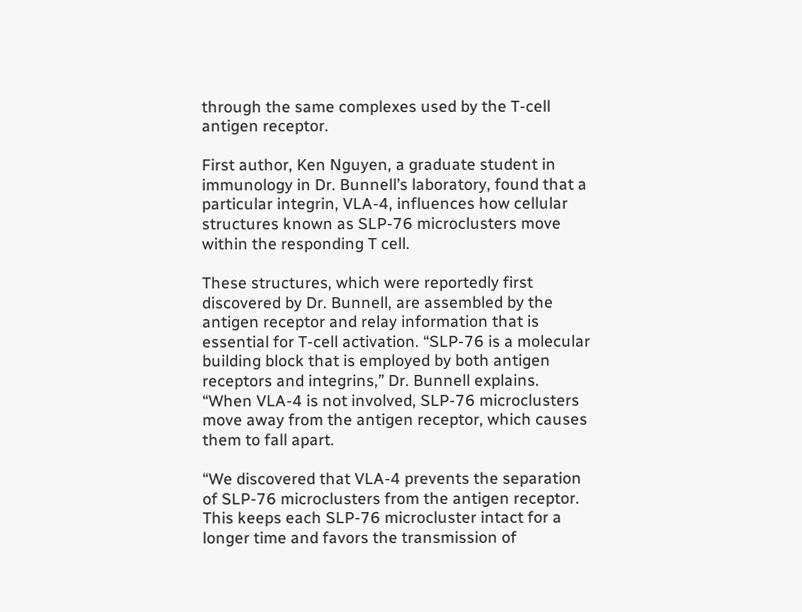through the same complexes used by the T-cell antigen receptor.

First author, Ken Nguyen, a graduate student in immunology in Dr. Bunnell’s laboratory, found that a particular integrin, VLA-4, influences how cellular structures known as SLP-76 microclusters move within the responding T cell.

These structures, which were reportedly first discovered by Dr. Bunnell, are assembled by the antigen receptor and relay information that is essential for T-cell activation. “SLP-76 is a molecular building block that is employed by both antigen receptors and integrins,” Dr. Bunnell explains. “When VLA-4 is not involved, SLP-76 microclusters move away from the antigen receptor, which causes them to fall apart.

“We discovered that VLA-4 prevents the separation of SLP-76 microclusters from the antigen receptor. This keeps each SLP-76 microcluster intact for a longer time and favors the transmission of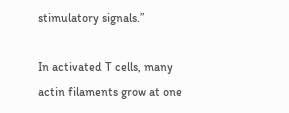stimulatory signals.”

In activated T cells, many actin filaments grow at one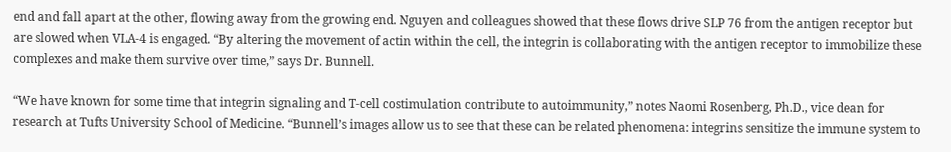end and fall apart at the other, flowing away from the growing end. Nguyen and colleagues showed that these flows drive SLP 76 from the antigen receptor but are slowed when VLA-4 is engaged. “By altering the movement of actin within the cell, the integrin is collaborating with the antigen receptor to immobilize these complexes and make them survive over time,” says Dr. Bunnell.

“We have known for some time that integrin signaling and T-cell costimulation contribute to autoimmunity,” notes Naomi Rosenberg, Ph.D., vice dean for research at Tufts University School of Medicine. “Bunnell’s images allow us to see that these can be related phenomena: integrins sensitize the immune system to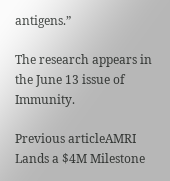antigens.”

The research appears in the June 13 issue of Immunity.

Previous articleAMRI Lands a $4M Milestone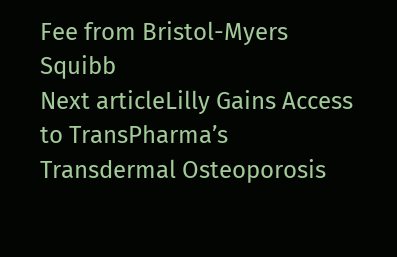Fee from Bristol-Myers Squibb
Next articleLilly Gains Access to TransPharma’s Transdermal Osteoporosis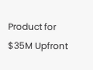Product for $35M Upfront